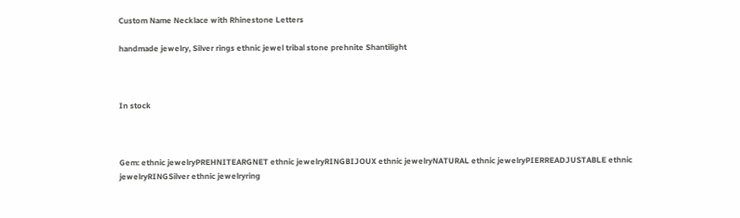Custom Name Necklace with Rhinestone Letters

handmade jewelry, Silver rings ethnic jewel tribal stone prehnite Shantilight



In stock



Gem: ethnic jewelryPREHNITEARGNET ethnic jewelryRINGBIJOUX ethnic jewelryNATURAL ethnic jewelryPIERREADJUSTABLE ethnic jewelryRINGSilver ethnic jewelryring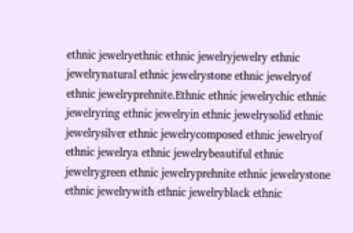ethnic jewelryethnic ethnic jewelryjewelry ethnic jewelrynatural ethnic jewelrystone ethnic jewelryof ethnic jewelryprehnite.Ethnic ethnic jewelrychic ethnic jewelryring ethnic jewelryin ethnic jewelrysolid ethnic jewelrysilver ethnic jewelrycomposed ethnic jewelryof ethnic jewelrya ethnic jewelrybeautiful ethnic jewelrygreen ethnic jewelryprehnite ethnic jewelrystone ethnic jewelrywith ethnic jewelryblack ethnic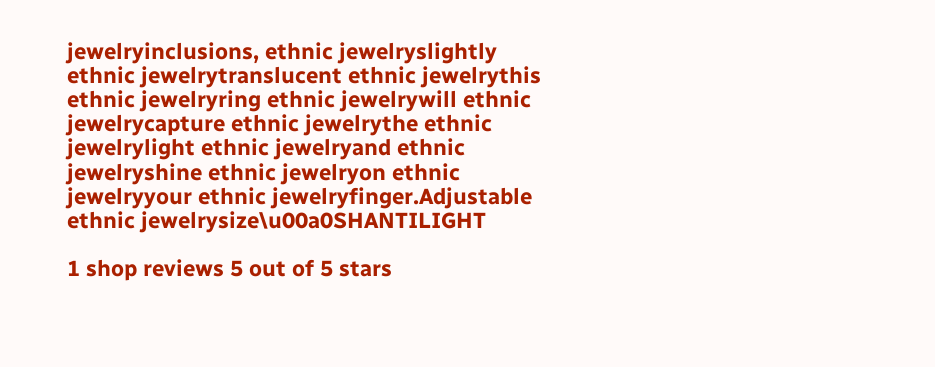jewelryinclusions, ethnic jewelryslightly ethnic jewelrytranslucent ethnic jewelrythis ethnic jewelryring ethnic jewelrywill ethnic jewelrycapture ethnic jewelrythe ethnic jewelrylight ethnic jewelryand ethnic jewelryshine ethnic jewelryon ethnic jewelryyour ethnic jewelryfinger.Adjustable ethnic jewelrysize\u00a0SHANTILIGHT

1 shop reviews 5 out of 5 stars